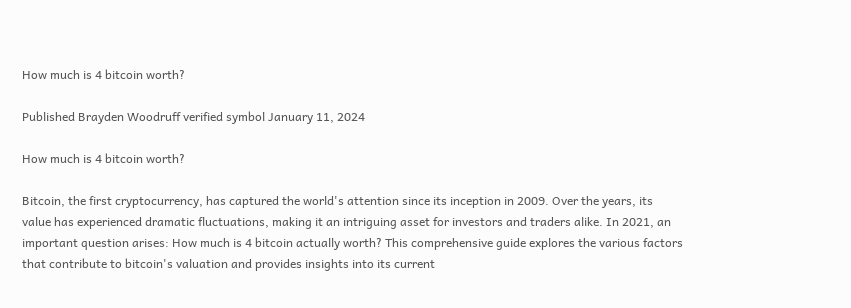How much is 4 bitcoin worth?

Published Brayden Woodruff verified symbol January 11, 2024

How much is 4 bitcoin worth?

Bitcoin, the first cryptocurrency, has captured the world's attention since its inception in 2009. Over the years, its value has experienced dramatic fluctuations, making it an intriguing asset for investors and traders alike. In 2021, an important question arises: How much is 4 bitcoin actually worth? This comprehensive guide explores the various factors that contribute to bitcoin's valuation and provides insights into its current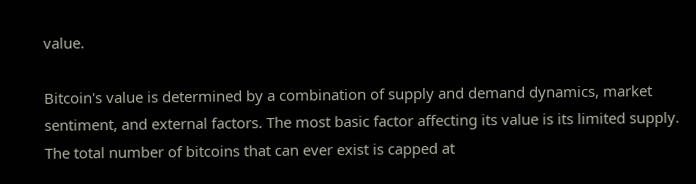value.

Bitcoin's value is determined by a combination of supply and demand dynamics, market sentiment, and external factors. The most basic factor affecting its value is its limited supply. The total number of bitcoins that can ever exist is capped at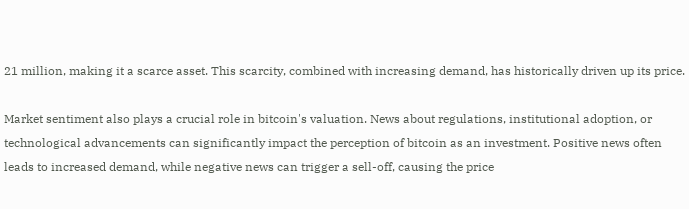21 million, making it a scarce asset. This scarcity, combined with increasing demand, has historically driven up its price.

Market sentiment also plays a crucial role in bitcoin's valuation. News about regulations, institutional adoption, or technological advancements can significantly impact the perception of bitcoin as an investment. Positive news often leads to increased demand, while negative news can trigger a sell-off, causing the price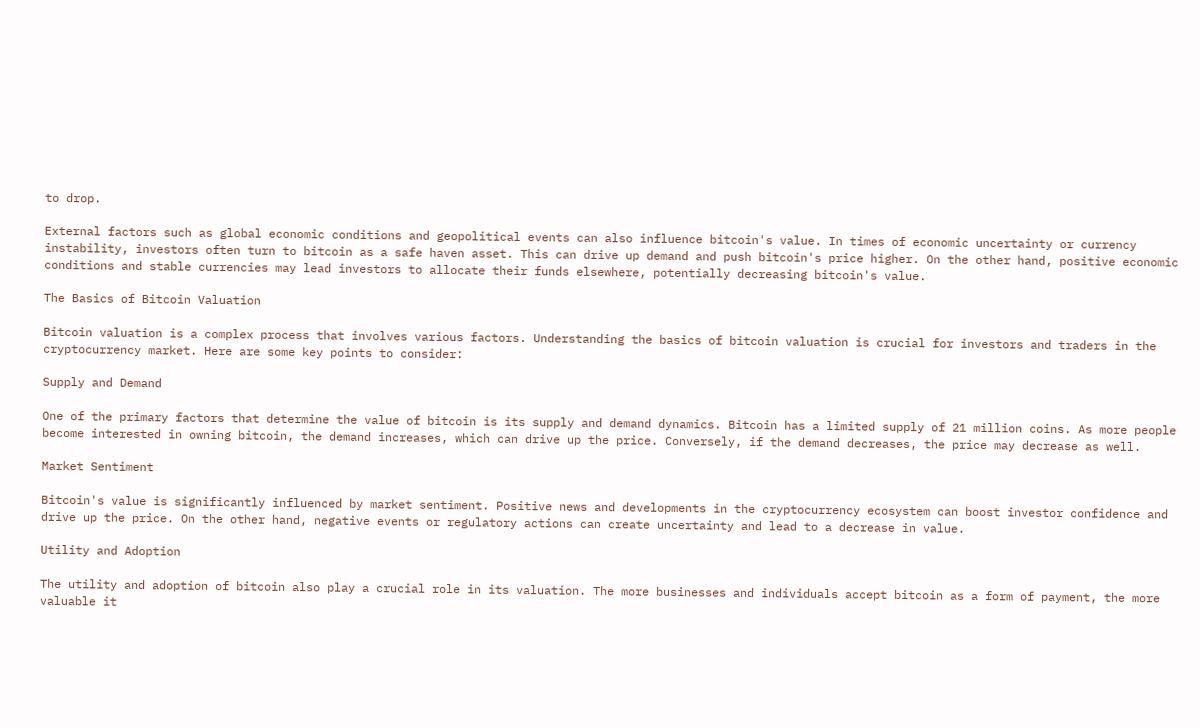to drop.

External factors such as global economic conditions and geopolitical events can also influence bitcoin's value. In times of economic uncertainty or currency instability, investors often turn to bitcoin as a safe haven asset. This can drive up demand and push bitcoin's price higher. On the other hand, positive economic conditions and stable currencies may lead investors to allocate their funds elsewhere, potentially decreasing bitcoin's value.

The Basics of Bitcoin Valuation

Bitcoin valuation is a complex process that involves various factors. Understanding the basics of bitcoin valuation is crucial for investors and traders in the cryptocurrency market. Here are some key points to consider:

Supply and Demand

One of the primary factors that determine the value of bitcoin is its supply and demand dynamics. Bitcoin has a limited supply of 21 million coins. As more people become interested in owning bitcoin, the demand increases, which can drive up the price. Conversely, if the demand decreases, the price may decrease as well.

Market Sentiment

Bitcoin's value is significantly influenced by market sentiment. Positive news and developments in the cryptocurrency ecosystem can boost investor confidence and drive up the price. On the other hand, negative events or regulatory actions can create uncertainty and lead to a decrease in value.

Utility and Adoption

The utility and adoption of bitcoin also play a crucial role in its valuation. The more businesses and individuals accept bitcoin as a form of payment, the more valuable it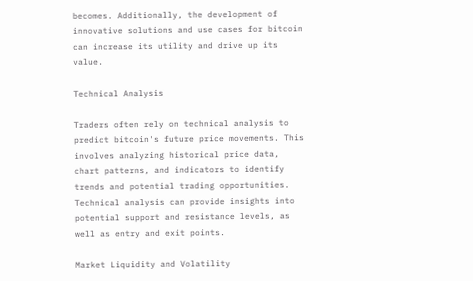becomes. Additionally, the development of innovative solutions and use cases for bitcoin can increase its utility and drive up its value.

Technical Analysis

Traders often rely on technical analysis to predict bitcoin's future price movements. This involves analyzing historical price data, chart patterns, and indicators to identify trends and potential trading opportunities. Technical analysis can provide insights into potential support and resistance levels, as well as entry and exit points.

Market Liquidity and Volatility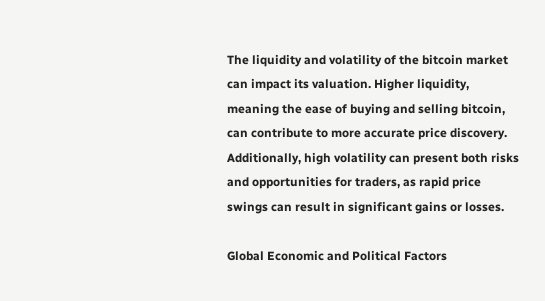The liquidity and volatility of the bitcoin market can impact its valuation. Higher liquidity, meaning the ease of buying and selling bitcoin, can contribute to more accurate price discovery. Additionally, high volatility can present both risks and opportunities for traders, as rapid price swings can result in significant gains or losses.

Global Economic and Political Factors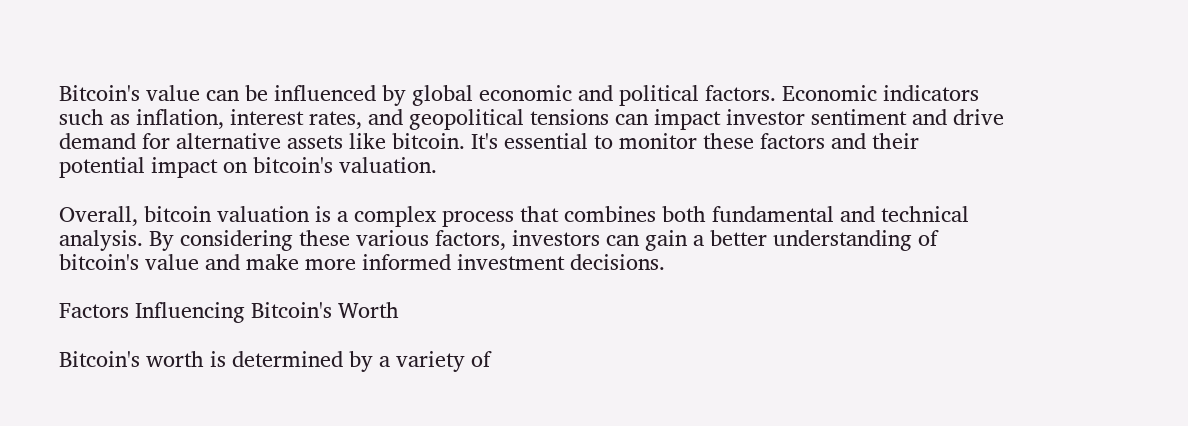Bitcoin's value can be influenced by global economic and political factors. Economic indicators such as inflation, interest rates, and geopolitical tensions can impact investor sentiment and drive demand for alternative assets like bitcoin. It's essential to monitor these factors and their potential impact on bitcoin's valuation.

Overall, bitcoin valuation is a complex process that combines both fundamental and technical analysis. By considering these various factors, investors can gain a better understanding of bitcoin's value and make more informed investment decisions.

Factors Influencing Bitcoin's Worth

Bitcoin's worth is determined by a variety of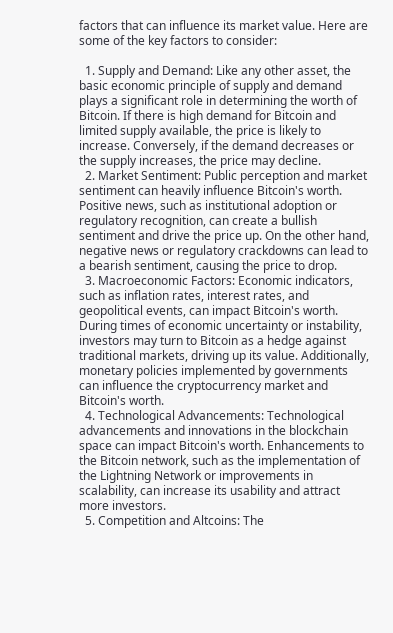factors that can influence its market value. Here are some of the key factors to consider:

  1. Supply and Demand: Like any other asset, the basic economic principle of supply and demand plays a significant role in determining the worth of Bitcoin. If there is high demand for Bitcoin and limited supply available, the price is likely to increase. Conversely, if the demand decreases or the supply increases, the price may decline.
  2. Market Sentiment: Public perception and market sentiment can heavily influence Bitcoin's worth. Positive news, such as institutional adoption or regulatory recognition, can create a bullish sentiment and drive the price up. On the other hand, negative news or regulatory crackdowns can lead to a bearish sentiment, causing the price to drop.
  3. Macroeconomic Factors: Economic indicators, such as inflation rates, interest rates, and geopolitical events, can impact Bitcoin's worth. During times of economic uncertainty or instability, investors may turn to Bitcoin as a hedge against traditional markets, driving up its value. Additionally, monetary policies implemented by governments can influence the cryptocurrency market and Bitcoin's worth.
  4. Technological Advancements: Technological advancements and innovations in the blockchain space can impact Bitcoin's worth. Enhancements to the Bitcoin network, such as the implementation of the Lightning Network or improvements in scalability, can increase its usability and attract more investors.
  5. Competition and Altcoins: The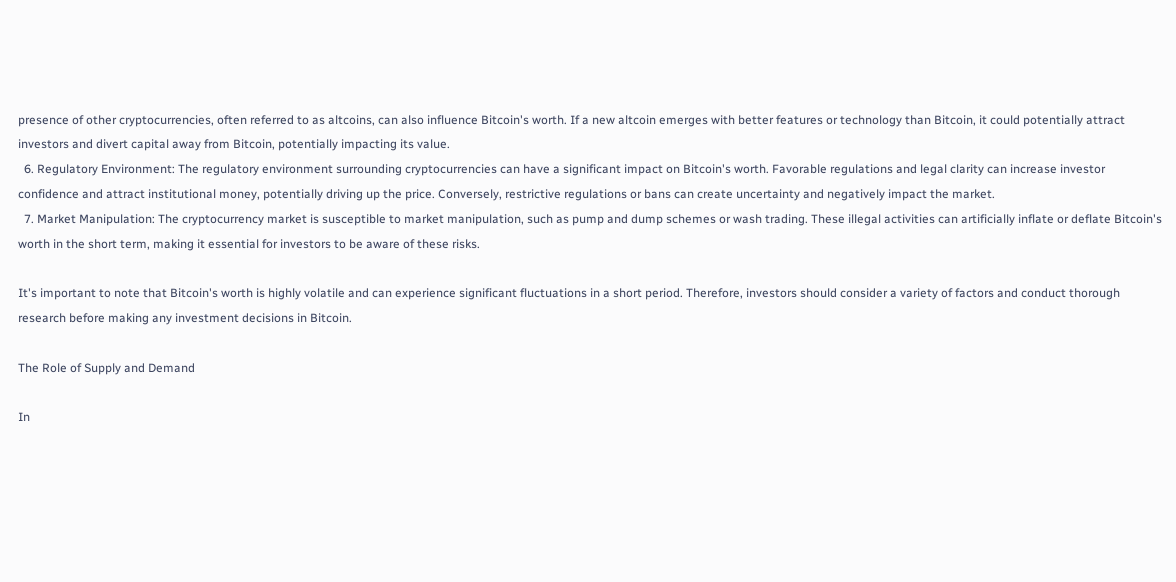presence of other cryptocurrencies, often referred to as altcoins, can also influence Bitcoin's worth. If a new altcoin emerges with better features or technology than Bitcoin, it could potentially attract investors and divert capital away from Bitcoin, potentially impacting its value.
  6. Regulatory Environment: The regulatory environment surrounding cryptocurrencies can have a significant impact on Bitcoin's worth. Favorable regulations and legal clarity can increase investor confidence and attract institutional money, potentially driving up the price. Conversely, restrictive regulations or bans can create uncertainty and negatively impact the market.
  7. Market Manipulation: The cryptocurrency market is susceptible to market manipulation, such as pump and dump schemes or wash trading. These illegal activities can artificially inflate or deflate Bitcoin's worth in the short term, making it essential for investors to be aware of these risks.

It's important to note that Bitcoin's worth is highly volatile and can experience significant fluctuations in a short period. Therefore, investors should consider a variety of factors and conduct thorough research before making any investment decisions in Bitcoin.

The Role of Supply and Demand

In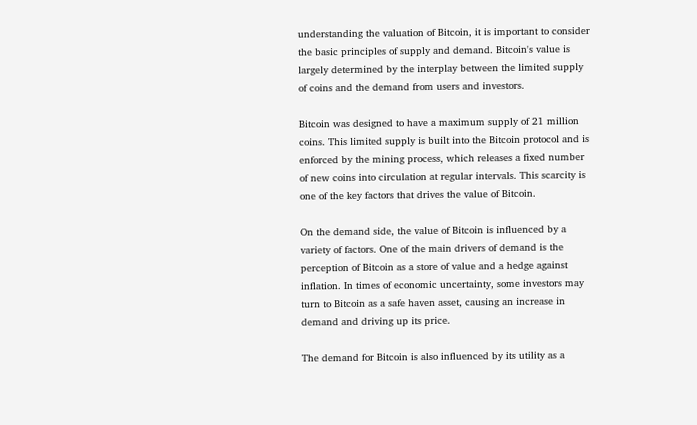understanding the valuation of Bitcoin, it is important to consider the basic principles of supply and demand. Bitcoin's value is largely determined by the interplay between the limited supply of coins and the demand from users and investors.

Bitcoin was designed to have a maximum supply of 21 million coins. This limited supply is built into the Bitcoin protocol and is enforced by the mining process, which releases a fixed number of new coins into circulation at regular intervals. This scarcity is one of the key factors that drives the value of Bitcoin.

On the demand side, the value of Bitcoin is influenced by a variety of factors. One of the main drivers of demand is the perception of Bitcoin as a store of value and a hedge against inflation. In times of economic uncertainty, some investors may turn to Bitcoin as a safe haven asset, causing an increase in demand and driving up its price.

The demand for Bitcoin is also influenced by its utility as a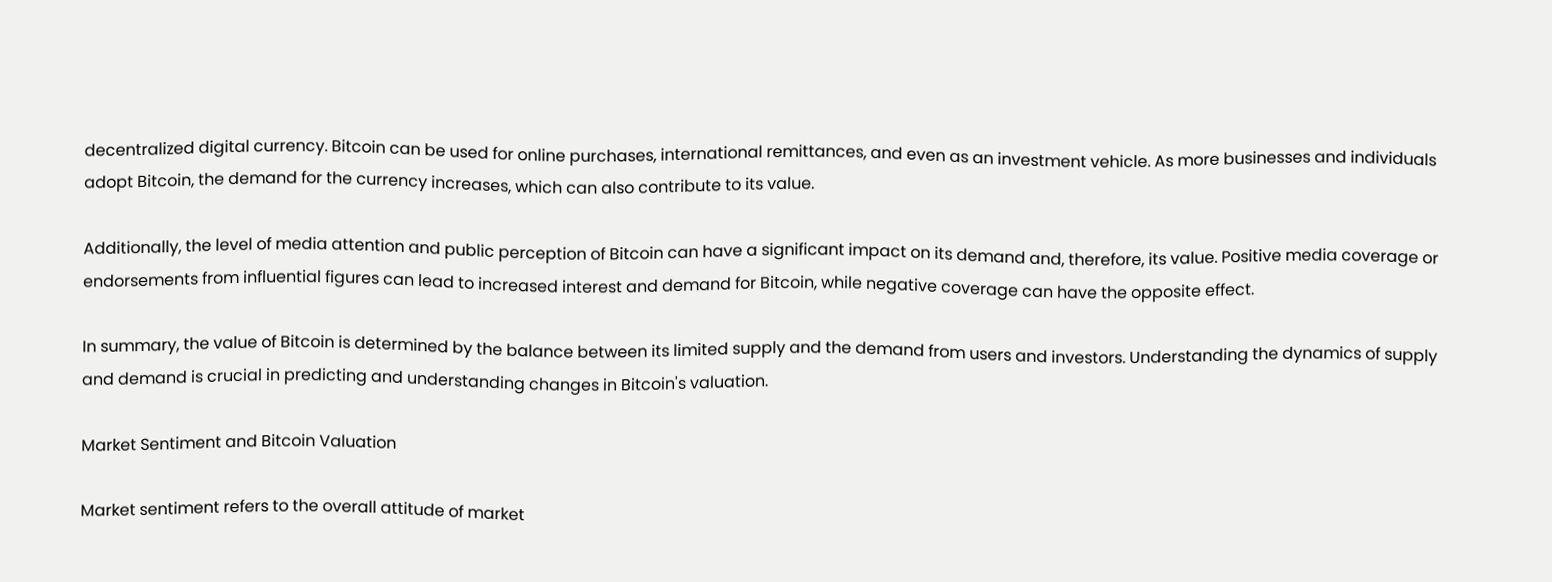decentralized digital currency. Bitcoin can be used for online purchases, international remittances, and even as an investment vehicle. As more businesses and individuals adopt Bitcoin, the demand for the currency increases, which can also contribute to its value.

Additionally, the level of media attention and public perception of Bitcoin can have a significant impact on its demand and, therefore, its value. Positive media coverage or endorsements from influential figures can lead to increased interest and demand for Bitcoin, while negative coverage can have the opposite effect.

In summary, the value of Bitcoin is determined by the balance between its limited supply and the demand from users and investors. Understanding the dynamics of supply and demand is crucial in predicting and understanding changes in Bitcoin's valuation.

Market Sentiment and Bitcoin Valuation

Market sentiment refers to the overall attitude of market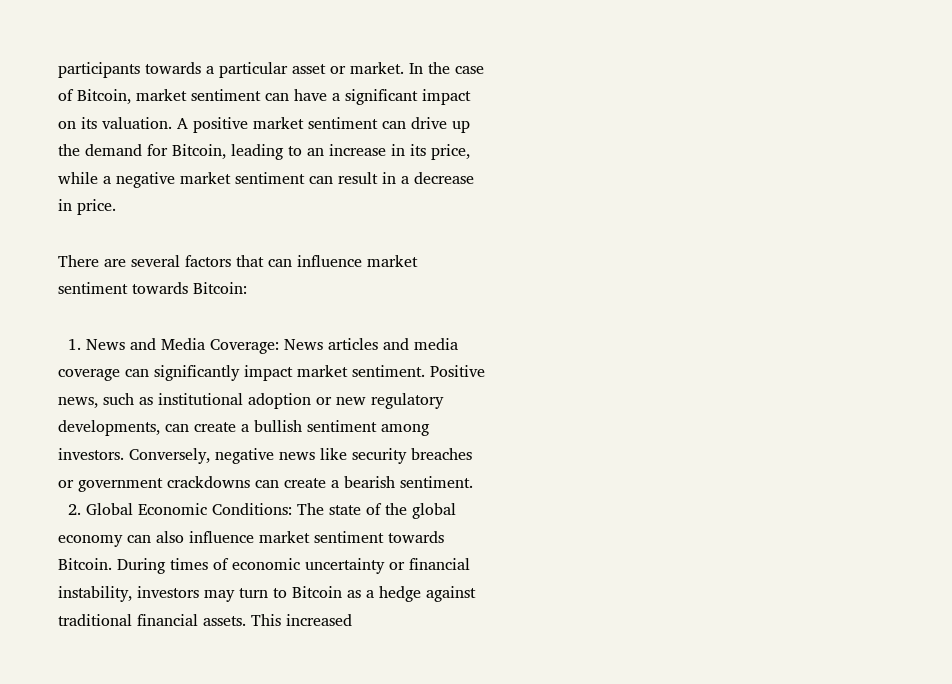participants towards a particular asset or market. In the case of Bitcoin, market sentiment can have a significant impact on its valuation. A positive market sentiment can drive up the demand for Bitcoin, leading to an increase in its price, while a negative market sentiment can result in a decrease in price.

There are several factors that can influence market sentiment towards Bitcoin:

  1. News and Media Coverage: News articles and media coverage can significantly impact market sentiment. Positive news, such as institutional adoption or new regulatory developments, can create a bullish sentiment among investors. Conversely, negative news like security breaches or government crackdowns can create a bearish sentiment.
  2. Global Economic Conditions: The state of the global economy can also influence market sentiment towards Bitcoin. During times of economic uncertainty or financial instability, investors may turn to Bitcoin as a hedge against traditional financial assets. This increased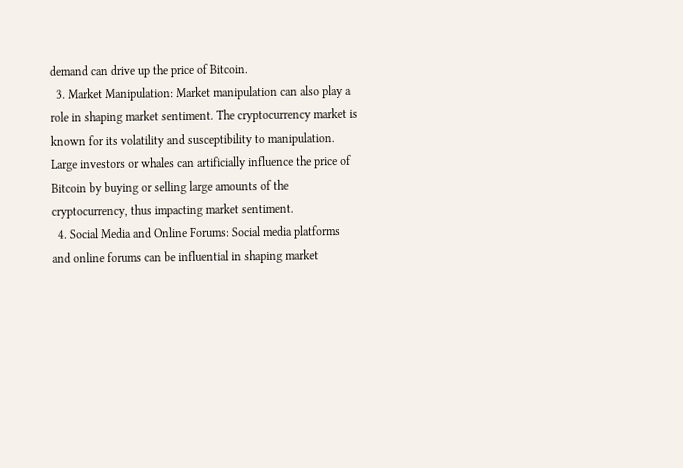demand can drive up the price of Bitcoin.
  3. Market Manipulation: Market manipulation can also play a role in shaping market sentiment. The cryptocurrency market is known for its volatility and susceptibility to manipulation. Large investors or whales can artificially influence the price of Bitcoin by buying or selling large amounts of the cryptocurrency, thus impacting market sentiment.
  4. Social Media and Online Forums: Social media platforms and online forums can be influential in shaping market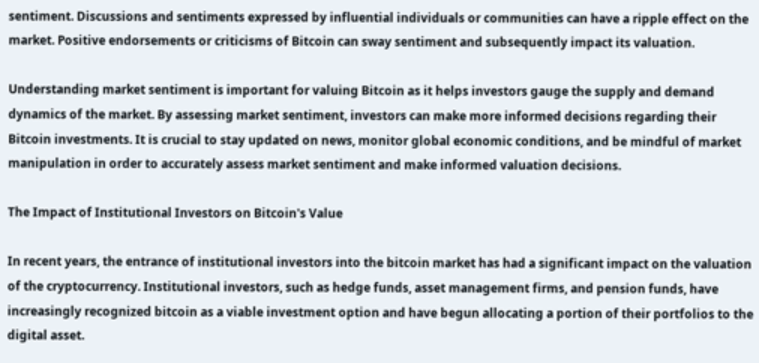sentiment. Discussions and sentiments expressed by influential individuals or communities can have a ripple effect on the market. Positive endorsements or criticisms of Bitcoin can sway sentiment and subsequently impact its valuation.

Understanding market sentiment is important for valuing Bitcoin as it helps investors gauge the supply and demand dynamics of the market. By assessing market sentiment, investors can make more informed decisions regarding their Bitcoin investments. It is crucial to stay updated on news, monitor global economic conditions, and be mindful of market manipulation in order to accurately assess market sentiment and make informed valuation decisions.

The Impact of Institutional Investors on Bitcoin's Value

In recent years, the entrance of institutional investors into the bitcoin market has had a significant impact on the valuation of the cryptocurrency. Institutional investors, such as hedge funds, asset management firms, and pension funds, have increasingly recognized bitcoin as a viable investment option and have begun allocating a portion of their portfolios to the digital asset.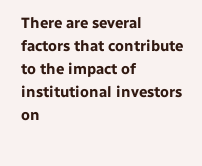There are several factors that contribute to the impact of institutional investors on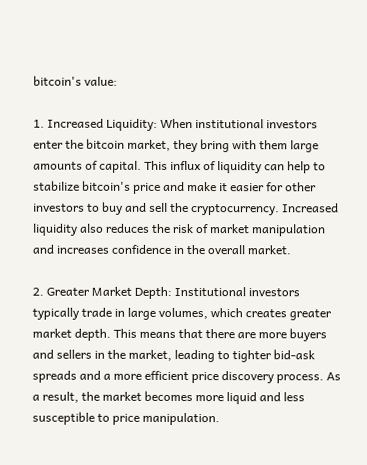bitcoin's value:

1. Increased Liquidity: When institutional investors enter the bitcoin market, they bring with them large amounts of capital. This influx of liquidity can help to stabilize bitcoin's price and make it easier for other investors to buy and sell the cryptocurrency. Increased liquidity also reduces the risk of market manipulation and increases confidence in the overall market.

2. Greater Market Depth: Institutional investors typically trade in large volumes, which creates greater market depth. This means that there are more buyers and sellers in the market, leading to tighter bid-ask spreads and a more efficient price discovery process. As a result, the market becomes more liquid and less susceptible to price manipulation.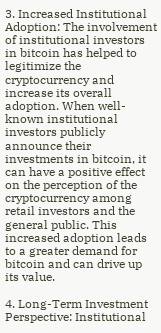3. Increased Institutional Adoption: The involvement of institutional investors in bitcoin has helped to legitimize the cryptocurrency and increase its overall adoption. When well-known institutional investors publicly announce their investments in bitcoin, it can have a positive effect on the perception of the cryptocurrency among retail investors and the general public. This increased adoption leads to a greater demand for bitcoin and can drive up its value.

4. Long-Term Investment Perspective: Institutional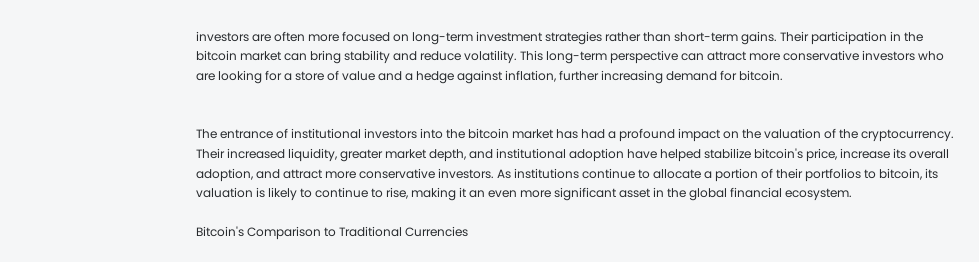investors are often more focused on long-term investment strategies rather than short-term gains. Their participation in the bitcoin market can bring stability and reduce volatility. This long-term perspective can attract more conservative investors who are looking for a store of value and a hedge against inflation, further increasing demand for bitcoin.


The entrance of institutional investors into the bitcoin market has had a profound impact on the valuation of the cryptocurrency. Their increased liquidity, greater market depth, and institutional adoption have helped stabilize bitcoin's price, increase its overall adoption, and attract more conservative investors. As institutions continue to allocate a portion of their portfolios to bitcoin, its valuation is likely to continue to rise, making it an even more significant asset in the global financial ecosystem.

Bitcoin's Comparison to Traditional Currencies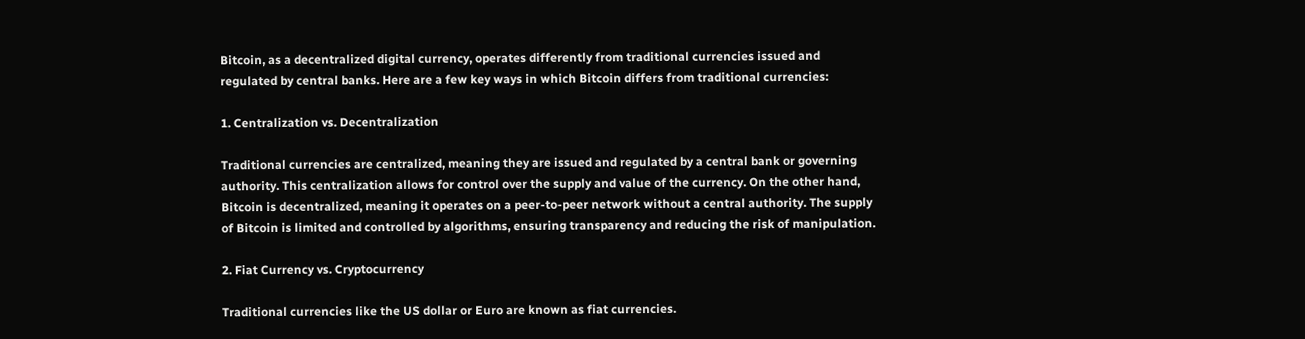Bitcoin, as a decentralized digital currency, operates differently from traditional currencies issued and regulated by central banks. Here are a few key ways in which Bitcoin differs from traditional currencies:

1. Centralization vs. Decentralization

Traditional currencies are centralized, meaning they are issued and regulated by a central bank or governing authority. This centralization allows for control over the supply and value of the currency. On the other hand, Bitcoin is decentralized, meaning it operates on a peer-to-peer network without a central authority. The supply of Bitcoin is limited and controlled by algorithms, ensuring transparency and reducing the risk of manipulation.

2. Fiat Currency vs. Cryptocurrency

Traditional currencies like the US dollar or Euro are known as fiat currencies.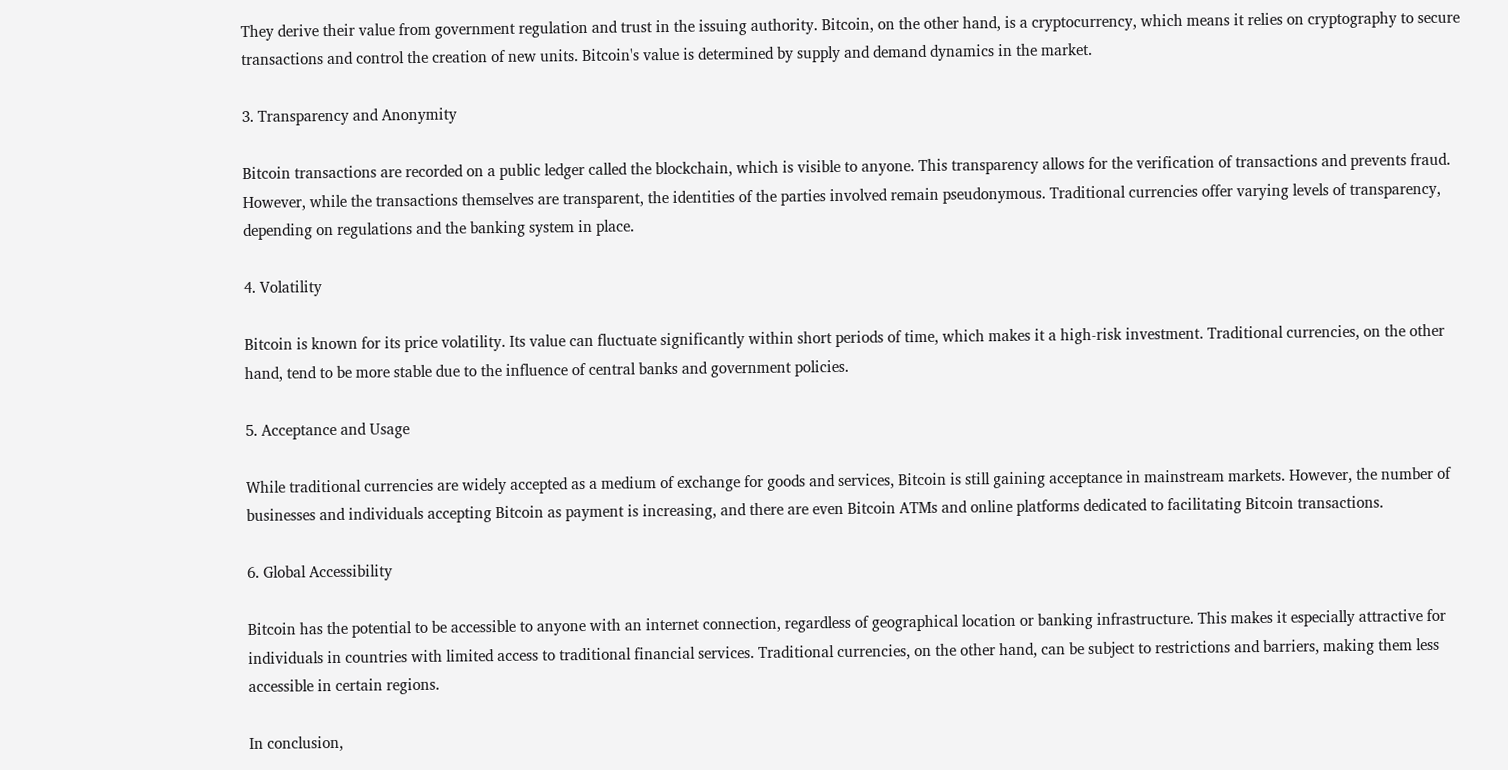They derive their value from government regulation and trust in the issuing authority. Bitcoin, on the other hand, is a cryptocurrency, which means it relies on cryptography to secure transactions and control the creation of new units. Bitcoin's value is determined by supply and demand dynamics in the market.

3. Transparency and Anonymity

Bitcoin transactions are recorded on a public ledger called the blockchain, which is visible to anyone. This transparency allows for the verification of transactions and prevents fraud. However, while the transactions themselves are transparent, the identities of the parties involved remain pseudonymous. Traditional currencies offer varying levels of transparency, depending on regulations and the banking system in place.

4. Volatility

Bitcoin is known for its price volatility. Its value can fluctuate significantly within short periods of time, which makes it a high-risk investment. Traditional currencies, on the other hand, tend to be more stable due to the influence of central banks and government policies.

5. Acceptance and Usage

While traditional currencies are widely accepted as a medium of exchange for goods and services, Bitcoin is still gaining acceptance in mainstream markets. However, the number of businesses and individuals accepting Bitcoin as payment is increasing, and there are even Bitcoin ATMs and online platforms dedicated to facilitating Bitcoin transactions.

6. Global Accessibility

Bitcoin has the potential to be accessible to anyone with an internet connection, regardless of geographical location or banking infrastructure. This makes it especially attractive for individuals in countries with limited access to traditional financial services. Traditional currencies, on the other hand, can be subject to restrictions and barriers, making them less accessible in certain regions.

In conclusion,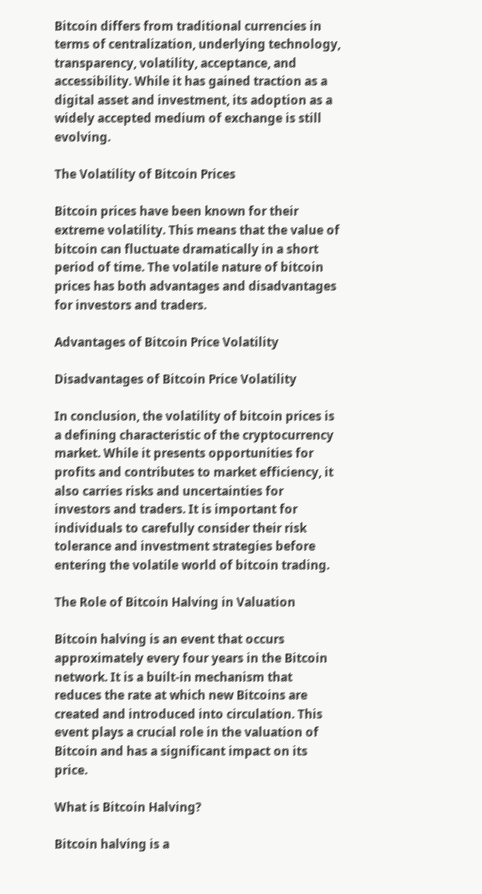Bitcoin differs from traditional currencies in terms of centralization, underlying technology, transparency, volatility, acceptance, and accessibility. While it has gained traction as a digital asset and investment, its adoption as a widely accepted medium of exchange is still evolving.

The Volatility of Bitcoin Prices

Bitcoin prices have been known for their extreme volatility. This means that the value of bitcoin can fluctuate dramatically in a short period of time. The volatile nature of bitcoin prices has both advantages and disadvantages for investors and traders.

Advantages of Bitcoin Price Volatility

Disadvantages of Bitcoin Price Volatility

In conclusion, the volatility of bitcoin prices is a defining characteristic of the cryptocurrency market. While it presents opportunities for profits and contributes to market efficiency, it also carries risks and uncertainties for investors and traders. It is important for individuals to carefully consider their risk tolerance and investment strategies before entering the volatile world of bitcoin trading.

The Role of Bitcoin Halving in Valuation

Bitcoin halving is an event that occurs approximately every four years in the Bitcoin network. It is a built-in mechanism that reduces the rate at which new Bitcoins are created and introduced into circulation. This event plays a crucial role in the valuation of Bitcoin and has a significant impact on its price.

What is Bitcoin Halving?

Bitcoin halving is a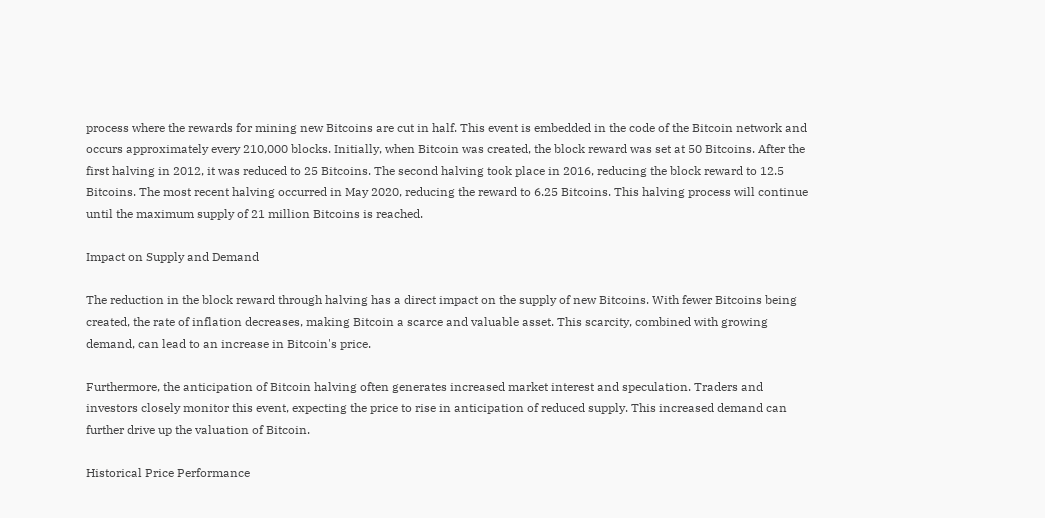process where the rewards for mining new Bitcoins are cut in half. This event is embedded in the code of the Bitcoin network and occurs approximately every 210,000 blocks. Initially, when Bitcoin was created, the block reward was set at 50 Bitcoins. After the first halving in 2012, it was reduced to 25 Bitcoins. The second halving took place in 2016, reducing the block reward to 12.5 Bitcoins. The most recent halving occurred in May 2020, reducing the reward to 6.25 Bitcoins. This halving process will continue until the maximum supply of 21 million Bitcoins is reached.

Impact on Supply and Demand

The reduction in the block reward through halving has a direct impact on the supply of new Bitcoins. With fewer Bitcoins being created, the rate of inflation decreases, making Bitcoin a scarce and valuable asset. This scarcity, combined with growing demand, can lead to an increase in Bitcoin's price.

Furthermore, the anticipation of Bitcoin halving often generates increased market interest and speculation. Traders and investors closely monitor this event, expecting the price to rise in anticipation of reduced supply. This increased demand can further drive up the valuation of Bitcoin.

Historical Price Performance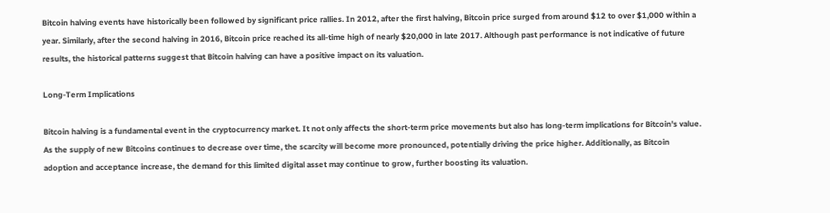Bitcoin halving events have historically been followed by significant price rallies. In 2012, after the first halving, Bitcoin price surged from around $12 to over $1,000 within a year. Similarly, after the second halving in 2016, Bitcoin price reached its all-time high of nearly $20,000 in late 2017. Although past performance is not indicative of future results, the historical patterns suggest that Bitcoin halving can have a positive impact on its valuation.

Long-Term Implications

Bitcoin halving is a fundamental event in the cryptocurrency market. It not only affects the short-term price movements but also has long-term implications for Bitcoin's value. As the supply of new Bitcoins continues to decrease over time, the scarcity will become more pronounced, potentially driving the price higher. Additionally, as Bitcoin adoption and acceptance increase, the demand for this limited digital asset may continue to grow, further boosting its valuation.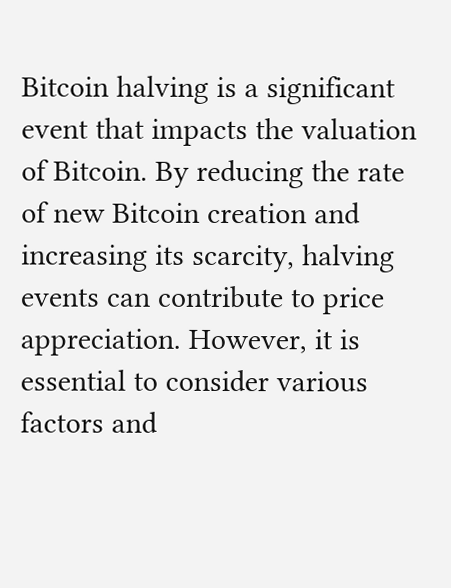Bitcoin halving is a significant event that impacts the valuation of Bitcoin. By reducing the rate of new Bitcoin creation and increasing its scarcity, halving events can contribute to price appreciation. However, it is essential to consider various factors and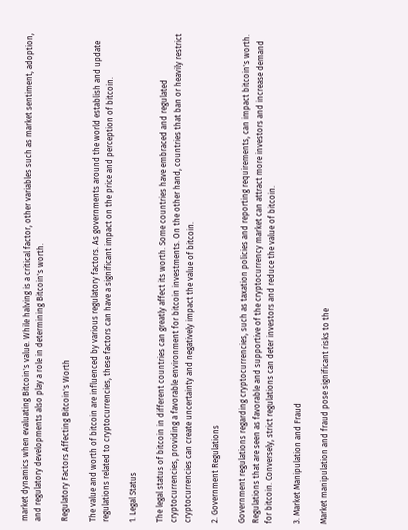market dynamics when evaluating Bitcoin's value. While halving is a critical factor, other variables such as market sentiment, adoption, and regulatory developments also play a role in determining Bitcoin's worth.

Regulatory Factors Affecting Bitcoin's Worth

The value and worth of bitcoin are influenced by various regulatory factors. As governments around the world establish and update regulations related to cryptocurrencies, these factors can have a significant impact on the price and perception of bitcoin.

1. Legal Status

The legal status of bitcoin in different countries can greatly affect its worth. Some countries have embraced and regulated cryptocurrencies, providing a favorable environment for bitcoin investments. On the other hand, countries that ban or heavily restrict cryptocurrencies can create uncertainty and negatively impact the value of bitcoin.

2. Government Regulations

Government regulations regarding cryptocurrencies, such as taxation policies and reporting requirements, can impact bitcoin's worth. Regulations that are seen as favorable and supportive of the cryptocurrency market can attract more investors and increase demand for bitcoin. Conversely, strict regulations can deter investors and reduce the value of bitcoin.

3. Market Manipulation and Fraud

Market manipulation and fraud pose significant risks to the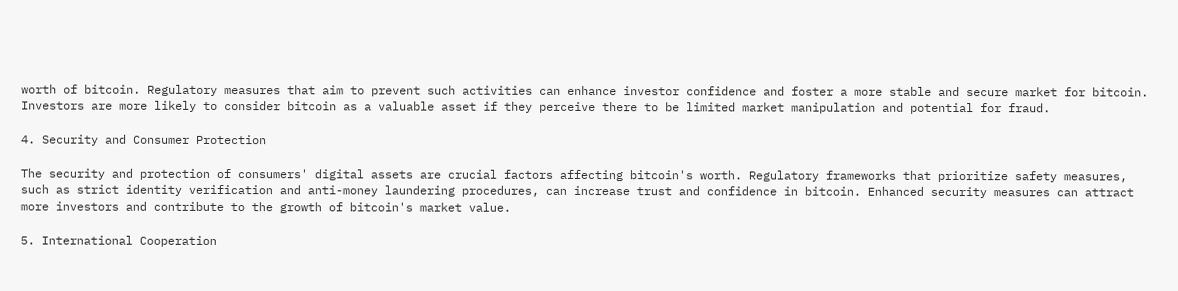worth of bitcoin. Regulatory measures that aim to prevent such activities can enhance investor confidence and foster a more stable and secure market for bitcoin. Investors are more likely to consider bitcoin as a valuable asset if they perceive there to be limited market manipulation and potential for fraud.

4. Security and Consumer Protection

The security and protection of consumers' digital assets are crucial factors affecting bitcoin's worth. Regulatory frameworks that prioritize safety measures, such as strict identity verification and anti-money laundering procedures, can increase trust and confidence in bitcoin. Enhanced security measures can attract more investors and contribute to the growth of bitcoin's market value.

5. International Cooperation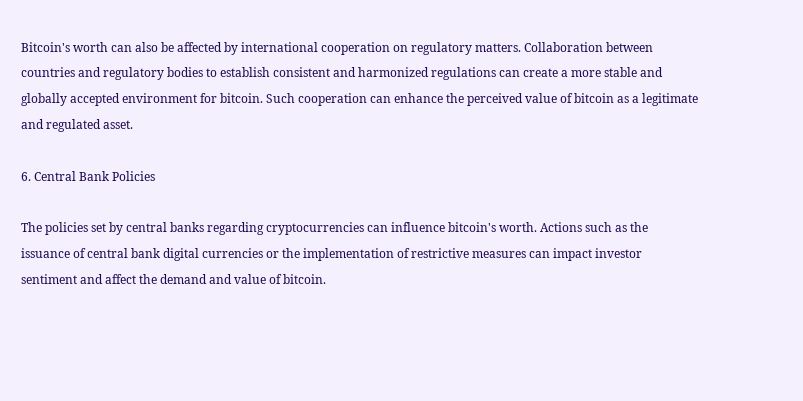Bitcoin's worth can also be affected by international cooperation on regulatory matters. Collaboration between countries and regulatory bodies to establish consistent and harmonized regulations can create a more stable and globally accepted environment for bitcoin. Such cooperation can enhance the perceived value of bitcoin as a legitimate and regulated asset.

6. Central Bank Policies

The policies set by central banks regarding cryptocurrencies can influence bitcoin's worth. Actions such as the issuance of central bank digital currencies or the implementation of restrictive measures can impact investor sentiment and affect the demand and value of bitcoin.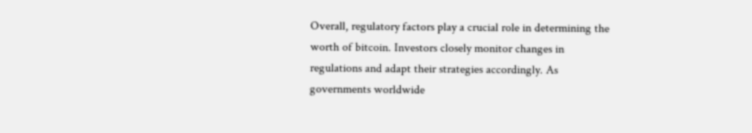Overall, regulatory factors play a crucial role in determining the worth of bitcoin. Investors closely monitor changes in regulations and adapt their strategies accordingly. As governments worldwide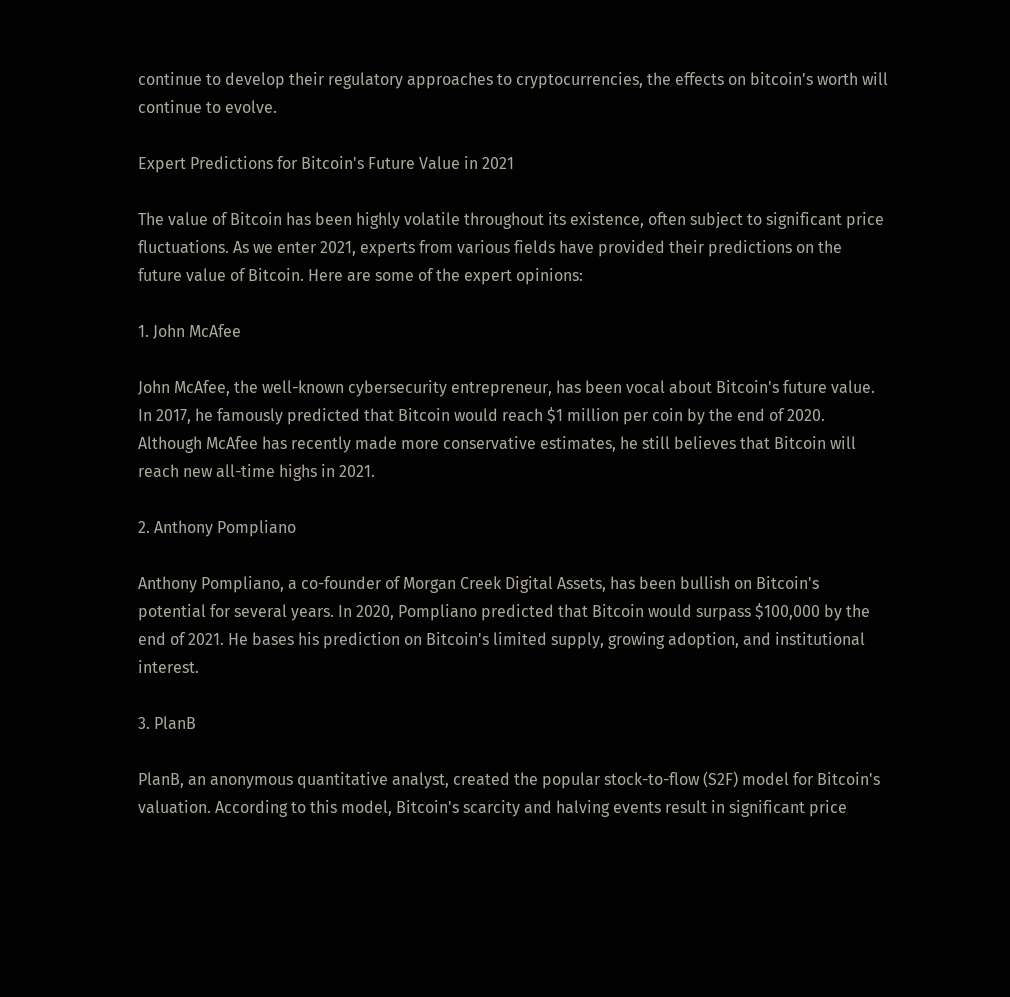continue to develop their regulatory approaches to cryptocurrencies, the effects on bitcoin's worth will continue to evolve.

Expert Predictions for Bitcoin's Future Value in 2021

The value of Bitcoin has been highly volatile throughout its existence, often subject to significant price fluctuations. As we enter 2021, experts from various fields have provided their predictions on the future value of Bitcoin. Here are some of the expert opinions:

1. John McAfee

John McAfee, the well-known cybersecurity entrepreneur, has been vocal about Bitcoin's future value. In 2017, he famously predicted that Bitcoin would reach $1 million per coin by the end of 2020. Although McAfee has recently made more conservative estimates, he still believes that Bitcoin will reach new all-time highs in 2021.

2. Anthony Pompliano

Anthony Pompliano, a co-founder of Morgan Creek Digital Assets, has been bullish on Bitcoin's potential for several years. In 2020, Pompliano predicted that Bitcoin would surpass $100,000 by the end of 2021. He bases his prediction on Bitcoin's limited supply, growing adoption, and institutional interest.

3. PlanB

PlanB, an anonymous quantitative analyst, created the popular stock-to-flow (S2F) model for Bitcoin's valuation. According to this model, Bitcoin's scarcity and halving events result in significant price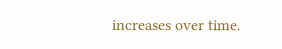increases over time.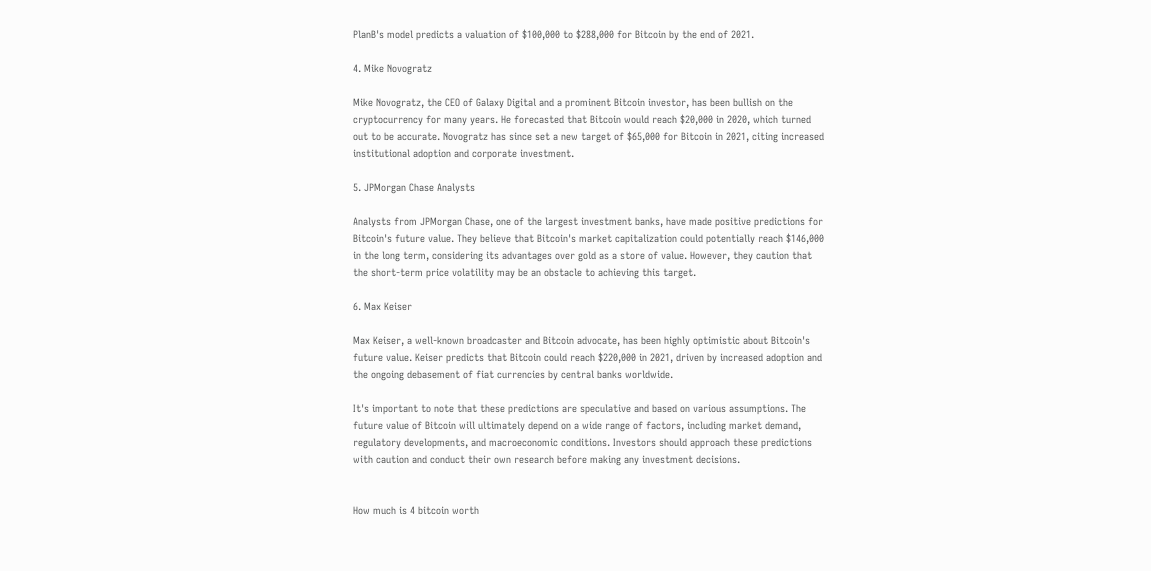PlanB's model predicts a valuation of $100,000 to $288,000 for Bitcoin by the end of 2021.

4. Mike Novogratz

Mike Novogratz, the CEO of Galaxy Digital and a prominent Bitcoin investor, has been bullish on the cryptocurrency for many years. He forecasted that Bitcoin would reach $20,000 in 2020, which turned out to be accurate. Novogratz has since set a new target of $65,000 for Bitcoin in 2021, citing increased institutional adoption and corporate investment.

5. JPMorgan Chase Analysts

Analysts from JPMorgan Chase, one of the largest investment banks, have made positive predictions for Bitcoin's future value. They believe that Bitcoin's market capitalization could potentially reach $146,000 in the long term, considering its advantages over gold as a store of value. However, they caution that the short-term price volatility may be an obstacle to achieving this target.

6. Max Keiser

Max Keiser, a well-known broadcaster and Bitcoin advocate, has been highly optimistic about Bitcoin's future value. Keiser predicts that Bitcoin could reach $220,000 in 2021, driven by increased adoption and the ongoing debasement of fiat currencies by central banks worldwide.

It's important to note that these predictions are speculative and based on various assumptions. The future value of Bitcoin will ultimately depend on a wide range of factors, including market demand, regulatory developments, and macroeconomic conditions. Investors should approach these predictions with caution and conduct their own research before making any investment decisions.


How much is 4 bitcoin worth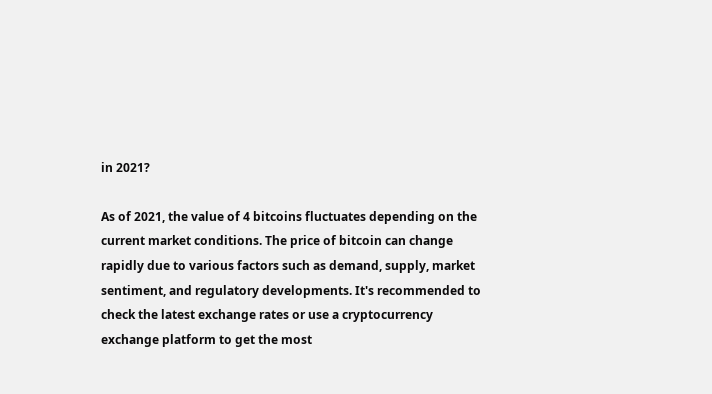in 2021?

As of 2021, the value of 4 bitcoins fluctuates depending on the current market conditions. The price of bitcoin can change rapidly due to various factors such as demand, supply, market sentiment, and regulatory developments. It's recommended to check the latest exchange rates or use a cryptocurrency exchange platform to get the most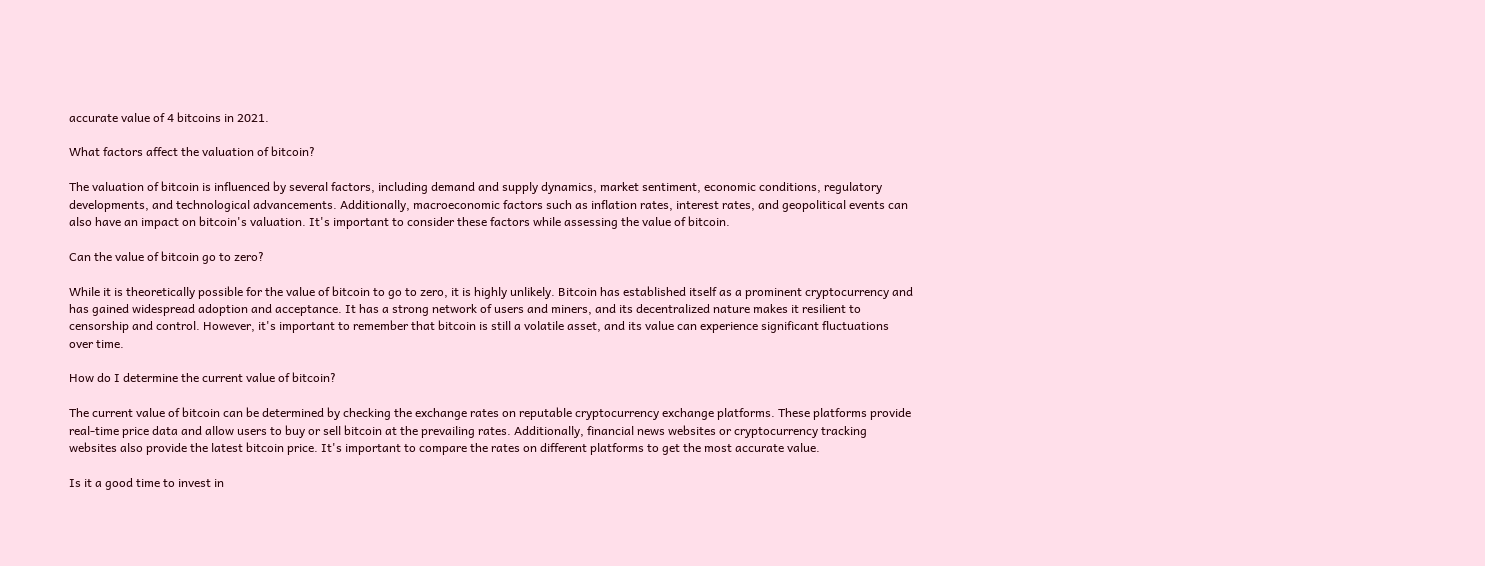accurate value of 4 bitcoins in 2021.

What factors affect the valuation of bitcoin?

The valuation of bitcoin is influenced by several factors, including demand and supply dynamics, market sentiment, economic conditions, regulatory developments, and technological advancements. Additionally, macroeconomic factors such as inflation rates, interest rates, and geopolitical events can also have an impact on bitcoin's valuation. It's important to consider these factors while assessing the value of bitcoin.

Can the value of bitcoin go to zero?

While it is theoretically possible for the value of bitcoin to go to zero, it is highly unlikely. Bitcoin has established itself as a prominent cryptocurrency and has gained widespread adoption and acceptance. It has a strong network of users and miners, and its decentralized nature makes it resilient to censorship and control. However, it's important to remember that bitcoin is still a volatile asset, and its value can experience significant fluctuations over time.

How do I determine the current value of bitcoin?

The current value of bitcoin can be determined by checking the exchange rates on reputable cryptocurrency exchange platforms. These platforms provide real-time price data and allow users to buy or sell bitcoin at the prevailing rates. Additionally, financial news websites or cryptocurrency tracking websites also provide the latest bitcoin price. It's important to compare the rates on different platforms to get the most accurate value.

Is it a good time to invest in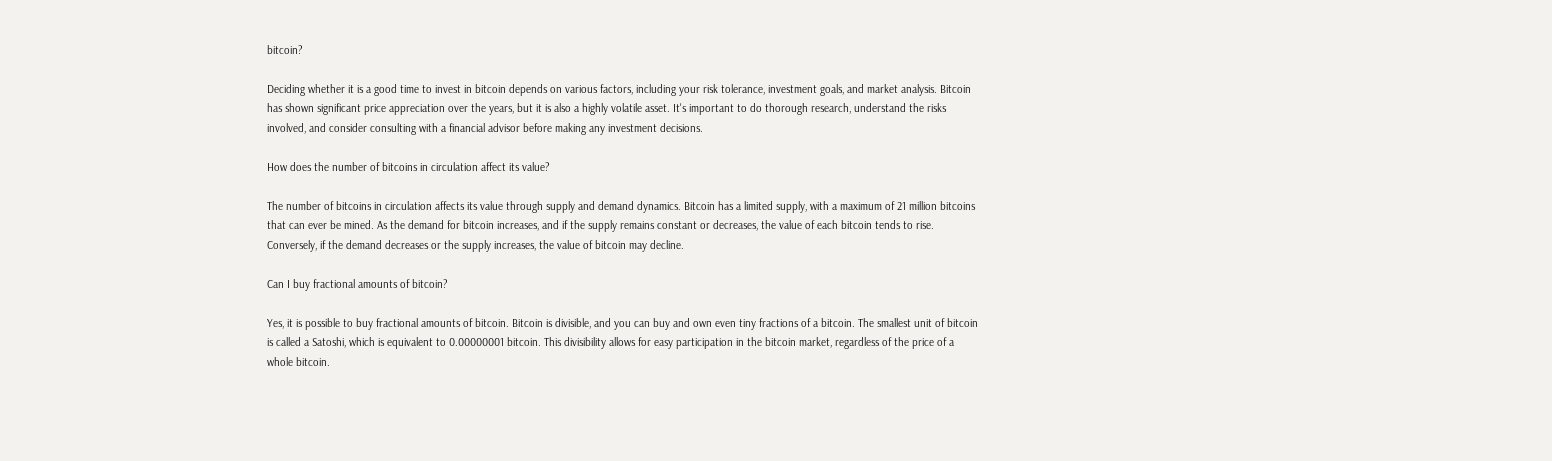bitcoin?

Deciding whether it is a good time to invest in bitcoin depends on various factors, including your risk tolerance, investment goals, and market analysis. Bitcoin has shown significant price appreciation over the years, but it is also a highly volatile asset. It's important to do thorough research, understand the risks involved, and consider consulting with a financial advisor before making any investment decisions.

How does the number of bitcoins in circulation affect its value?

The number of bitcoins in circulation affects its value through supply and demand dynamics. Bitcoin has a limited supply, with a maximum of 21 million bitcoins that can ever be mined. As the demand for bitcoin increases, and if the supply remains constant or decreases, the value of each bitcoin tends to rise. Conversely, if the demand decreases or the supply increases, the value of bitcoin may decline.

Can I buy fractional amounts of bitcoin?

Yes, it is possible to buy fractional amounts of bitcoin. Bitcoin is divisible, and you can buy and own even tiny fractions of a bitcoin. The smallest unit of bitcoin is called a Satoshi, which is equivalent to 0.00000001 bitcoin. This divisibility allows for easy participation in the bitcoin market, regardless of the price of a whole bitcoin.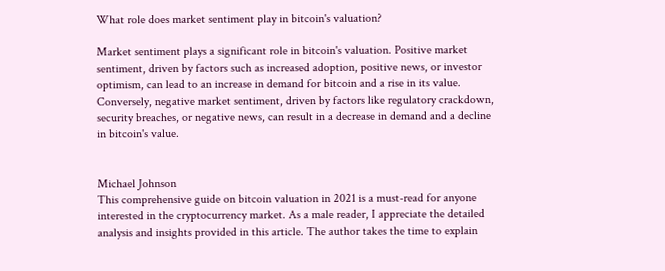What role does market sentiment play in bitcoin's valuation?

Market sentiment plays a significant role in bitcoin's valuation. Positive market sentiment, driven by factors such as increased adoption, positive news, or investor optimism, can lead to an increase in demand for bitcoin and a rise in its value. Conversely, negative market sentiment, driven by factors like regulatory crackdown, security breaches, or negative news, can result in a decrease in demand and a decline in bitcoin's value.


Michael Johnson
This comprehensive guide on bitcoin valuation in 2021 is a must-read for anyone interested in the cryptocurrency market. As a male reader, I appreciate the detailed analysis and insights provided in this article. The author takes the time to explain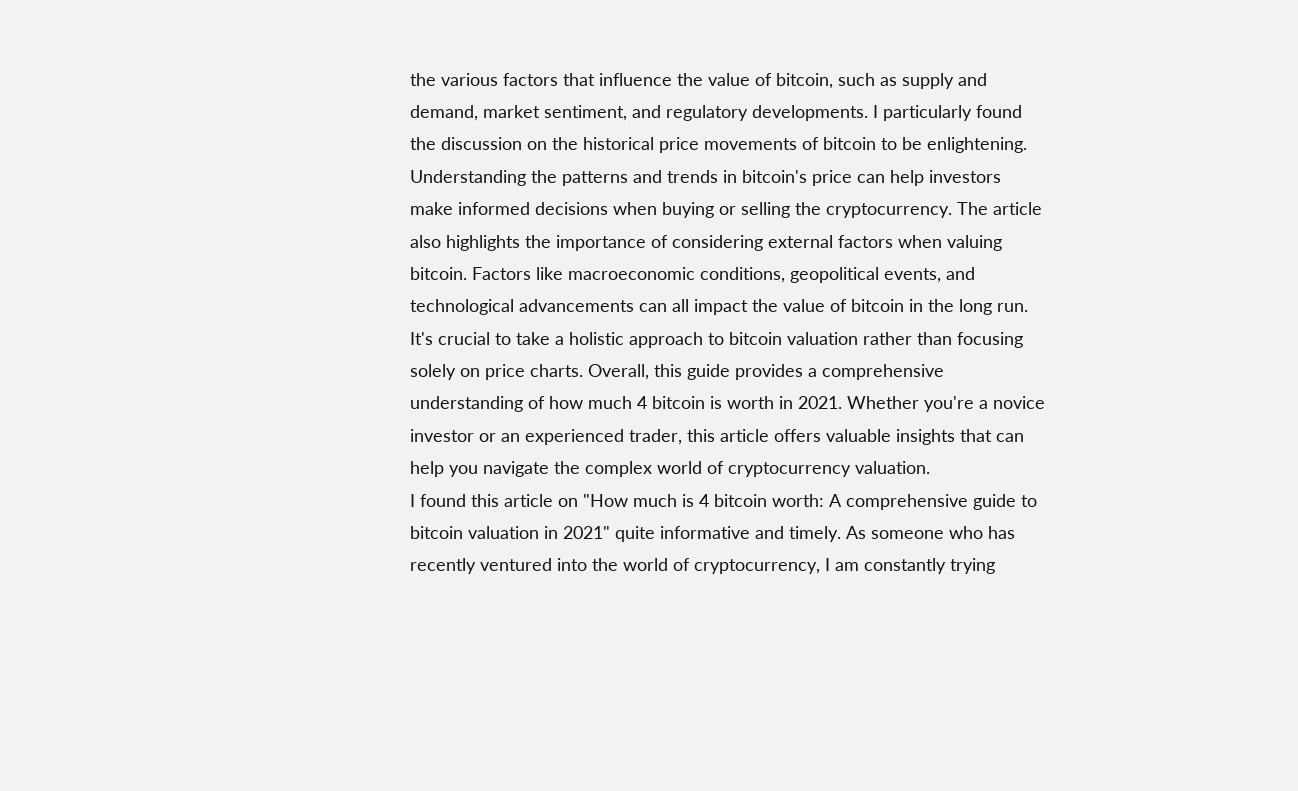the various factors that influence the value of bitcoin, such as supply and demand, market sentiment, and regulatory developments. I particularly found the discussion on the historical price movements of bitcoin to be enlightening. Understanding the patterns and trends in bitcoin's price can help investors make informed decisions when buying or selling the cryptocurrency. The article also highlights the importance of considering external factors when valuing bitcoin. Factors like macroeconomic conditions, geopolitical events, and technological advancements can all impact the value of bitcoin in the long run. It's crucial to take a holistic approach to bitcoin valuation rather than focusing solely on price charts. Overall, this guide provides a comprehensive understanding of how much 4 bitcoin is worth in 2021. Whether you're a novice investor or an experienced trader, this article offers valuable insights that can help you navigate the complex world of cryptocurrency valuation.
I found this article on "How much is 4 bitcoin worth: A comprehensive guide to bitcoin valuation in 2021" quite informative and timely. As someone who has recently ventured into the world of cryptocurrency, I am constantly trying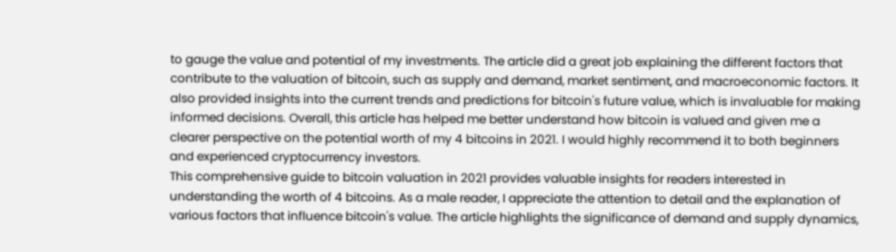to gauge the value and potential of my investments. The article did a great job explaining the different factors that contribute to the valuation of bitcoin, such as supply and demand, market sentiment, and macroeconomic factors. It also provided insights into the current trends and predictions for bitcoin's future value, which is invaluable for making informed decisions. Overall, this article has helped me better understand how bitcoin is valued and given me a clearer perspective on the potential worth of my 4 bitcoins in 2021. I would highly recommend it to both beginners and experienced cryptocurrency investors.
This comprehensive guide to bitcoin valuation in 2021 provides valuable insights for readers interested in understanding the worth of 4 bitcoins. As a male reader, I appreciate the attention to detail and the explanation of various factors that influence bitcoin's value. The article highlights the significance of demand and supply dynamics,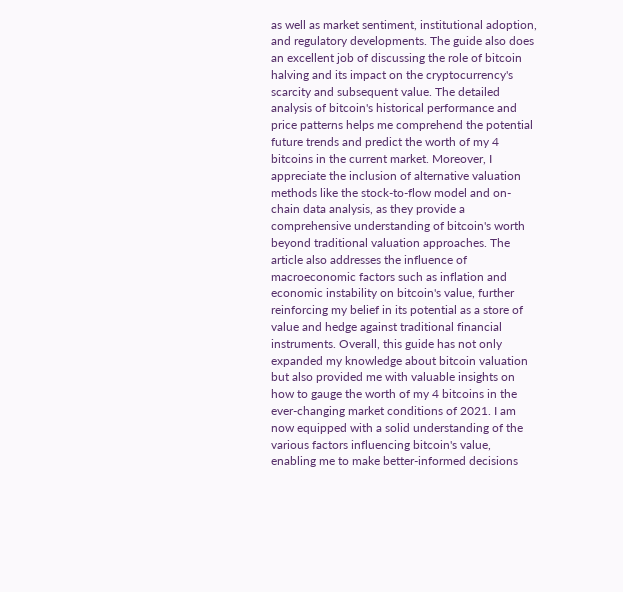as well as market sentiment, institutional adoption, and regulatory developments. The guide also does an excellent job of discussing the role of bitcoin halving and its impact on the cryptocurrency's scarcity and subsequent value. The detailed analysis of bitcoin's historical performance and price patterns helps me comprehend the potential future trends and predict the worth of my 4 bitcoins in the current market. Moreover, I appreciate the inclusion of alternative valuation methods like the stock-to-flow model and on-chain data analysis, as they provide a comprehensive understanding of bitcoin's worth beyond traditional valuation approaches. The article also addresses the influence of macroeconomic factors such as inflation and economic instability on bitcoin's value, further reinforcing my belief in its potential as a store of value and hedge against traditional financial instruments. Overall, this guide has not only expanded my knowledge about bitcoin valuation but also provided me with valuable insights on how to gauge the worth of my 4 bitcoins in the ever-changing market conditions of 2021. I am now equipped with a solid understanding of the various factors influencing bitcoin's value, enabling me to make better-informed decisions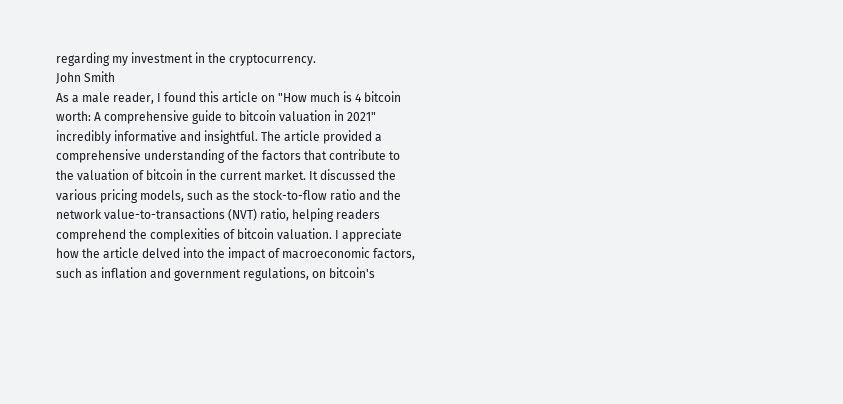regarding my investment in the cryptocurrency.
John Smith
As a male reader, I found this article on "How much is 4 bitcoin worth: A comprehensive guide to bitcoin valuation in 2021" incredibly informative and insightful. The article provided a comprehensive understanding of the factors that contribute to the valuation of bitcoin in the current market. It discussed the various pricing models, such as the stock-to-flow ratio and the network value-to-transactions (NVT) ratio, helping readers comprehend the complexities of bitcoin valuation. I appreciate how the article delved into the impact of macroeconomic factors, such as inflation and government regulations, on bitcoin's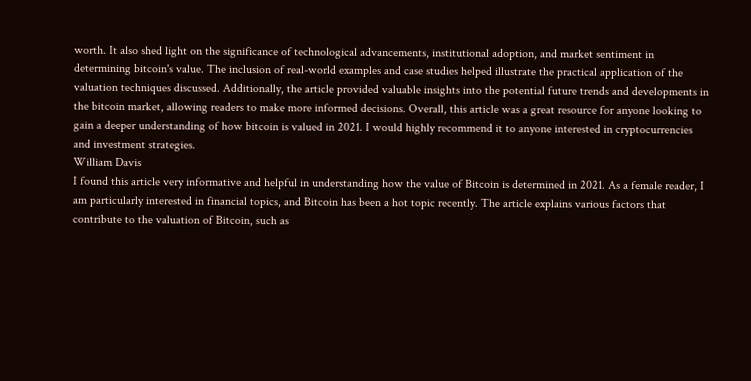worth. It also shed light on the significance of technological advancements, institutional adoption, and market sentiment in determining bitcoin's value. The inclusion of real-world examples and case studies helped illustrate the practical application of the valuation techniques discussed. Additionally, the article provided valuable insights into the potential future trends and developments in the bitcoin market, allowing readers to make more informed decisions. Overall, this article was a great resource for anyone looking to gain a deeper understanding of how bitcoin is valued in 2021. I would highly recommend it to anyone interested in cryptocurrencies and investment strategies.
William Davis
I found this article very informative and helpful in understanding how the value of Bitcoin is determined in 2021. As a female reader, I am particularly interested in financial topics, and Bitcoin has been a hot topic recently. The article explains various factors that contribute to the valuation of Bitcoin, such as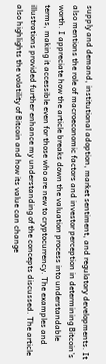supply and demand, institutional adoption, market sentiment, and regulatory developments. It also mentions the role of macroeconomic factors and investor perception in determining Bitcoin's worth. I appreciate how the article breaks down the valuation process into understandable terms, making it accessible even for those who are new to cryptocurrency. The examples and illustrations provided further enhance my understanding of the concepts discussed. The article also highlights the volatility of Bitcoin and how its value can change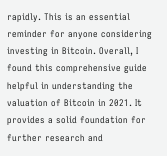rapidly. This is an essential reminder for anyone considering investing in Bitcoin. Overall, I found this comprehensive guide helpful in understanding the valuation of Bitcoin in 2021. It provides a solid foundation for further research and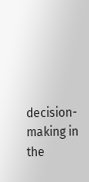decision-making in the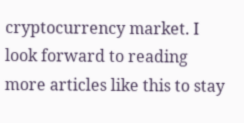cryptocurrency market. I look forward to reading more articles like this to stay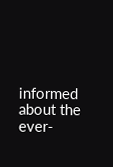informed about the ever-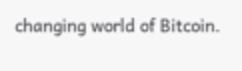changing world of Bitcoin.